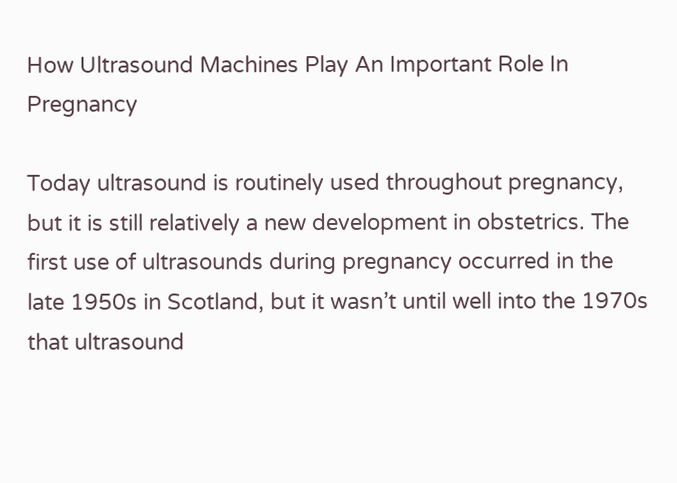How Ultrasound Machines Play An Important Role In Pregnancy

Today ultrasound is routinely used throughout pregnancy, but it is still relatively a new development in obstetrics. The first use of ultrasounds during pregnancy occurred in the late 1950s in Scotland, but it wasn’t until well into the 1970s that ultrasound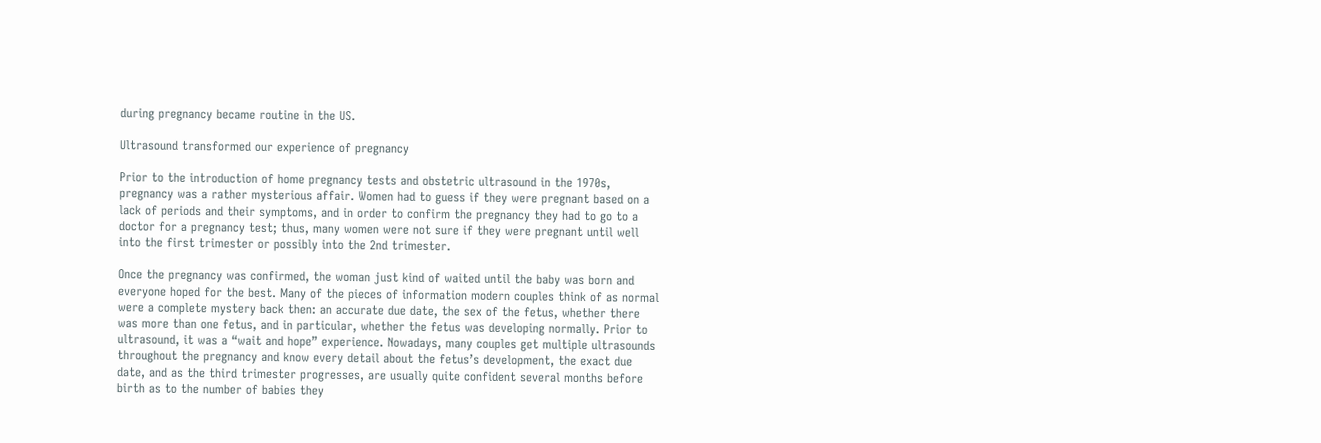during pregnancy became routine in the US.

Ultrasound transformed our experience of pregnancy

Prior to the introduction of home pregnancy tests and obstetric ultrasound in the 1970s, pregnancy was a rather mysterious affair. Women had to guess if they were pregnant based on a lack of periods and their symptoms, and in order to confirm the pregnancy they had to go to a doctor for a pregnancy test; thus, many women were not sure if they were pregnant until well into the first trimester or possibly into the 2nd trimester.

Once the pregnancy was confirmed, the woman just kind of waited until the baby was born and everyone hoped for the best. Many of the pieces of information modern couples think of as normal were a complete mystery back then: an accurate due date, the sex of the fetus, whether there was more than one fetus, and in particular, whether the fetus was developing normally. Prior to ultrasound, it was a “wait and hope” experience. Nowadays, many couples get multiple ultrasounds throughout the pregnancy and know every detail about the fetus’s development, the exact due date, and as the third trimester progresses, are usually quite confident several months before birth as to the number of babies they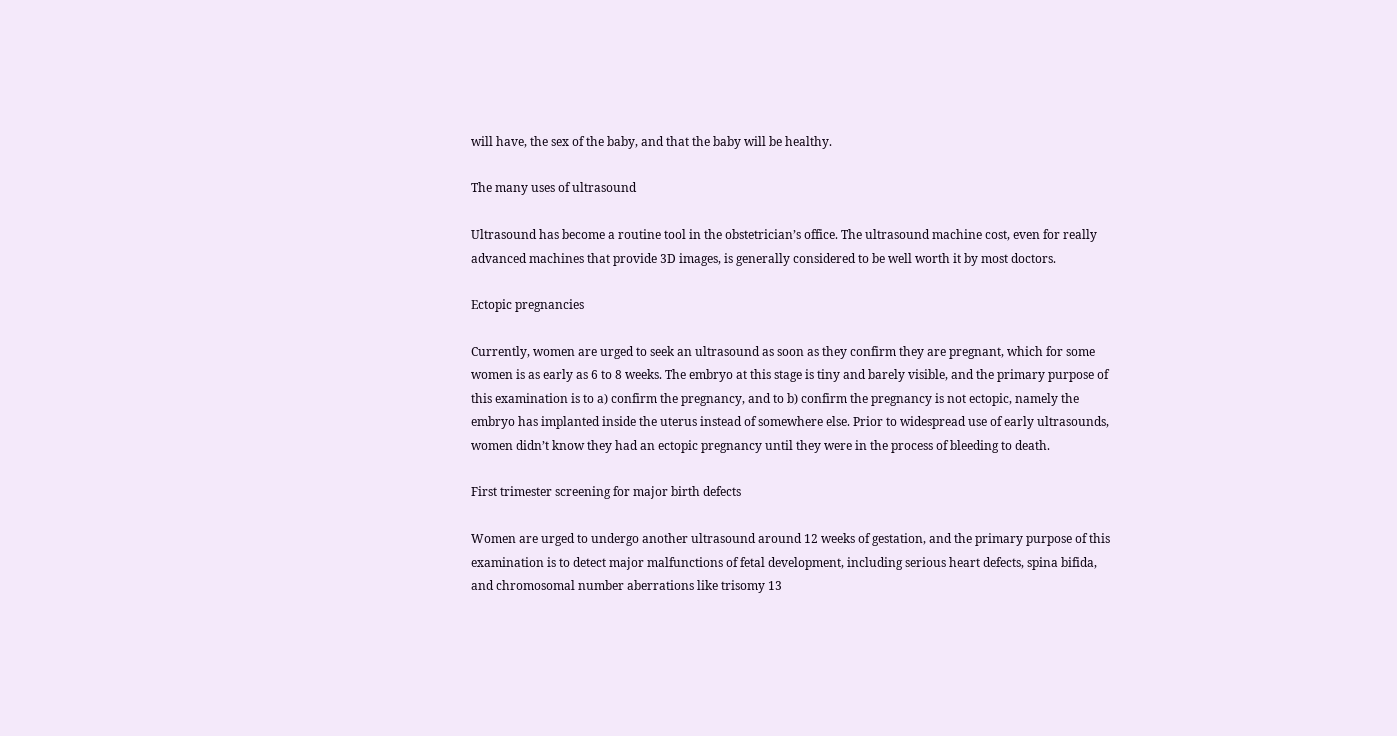will have, the sex of the baby, and that the baby will be healthy.

The many uses of ultrasound

Ultrasound has become a routine tool in the obstetrician’s office. The ultrasound machine cost, even for really advanced machines that provide 3D images, is generally considered to be well worth it by most doctors.

Ectopic pregnancies

Currently, women are urged to seek an ultrasound as soon as they confirm they are pregnant, which for some women is as early as 6 to 8 weeks. The embryo at this stage is tiny and barely visible, and the primary purpose of this examination is to a) confirm the pregnancy, and to b) confirm the pregnancy is not ectopic, namely the embryo has implanted inside the uterus instead of somewhere else. Prior to widespread use of early ultrasounds, women didn’t know they had an ectopic pregnancy until they were in the process of bleeding to death.

First trimester screening for major birth defects

Women are urged to undergo another ultrasound around 12 weeks of gestation, and the primary purpose of this examination is to detect major malfunctions of fetal development, including serious heart defects, spina bifida, and chromosomal number aberrations like trisomy 13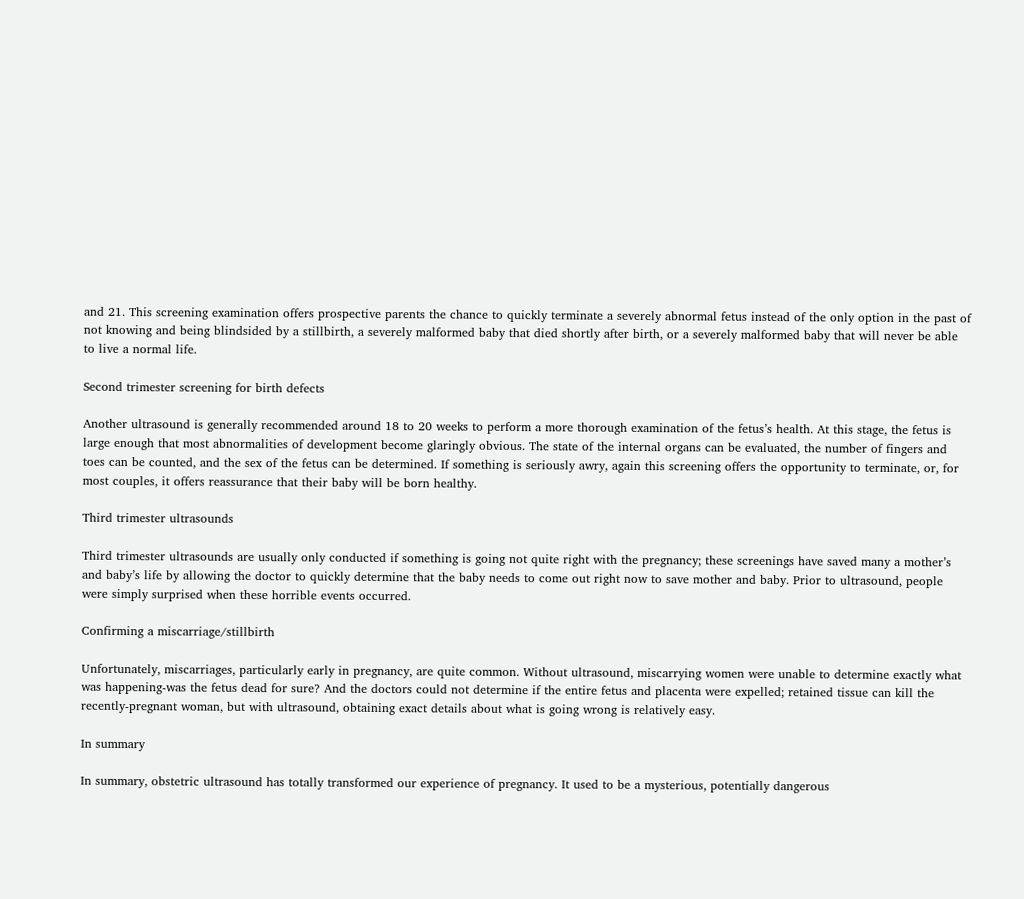and 21. This screening examination offers prospective parents the chance to quickly terminate a severely abnormal fetus instead of the only option in the past of not knowing and being blindsided by a stillbirth, a severely malformed baby that died shortly after birth, or a severely malformed baby that will never be able to live a normal life.

Second trimester screening for birth defects

Another ultrasound is generally recommended around 18 to 20 weeks to perform a more thorough examination of the fetus’s health. At this stage, the fetus is large enough that most abnormalities of development become glaringly obvious. The state of the internal organs can be evaluated, the number of fingers and toes can be counted, and the sex of the fetus can be determined. If something is seriously awry, again this screening offers the opportunity to terminate, or, for most couples, it offers reassurance that their baby will be born healthy.

Third trimester ultrasounds

Third trimester ultrasounds are usually only conducted if something is going not quite right with the pregnancy; these screenings have saved many a mother’s and baby’s life by allowing the doctor to quickly determine that the baby needs to come out right now to save mother and baby. Prior to ultrasound, people were simply surprised when these horrible events occurred.

Confirming a miscarriage/stillbirth

Unfortunately, miscarriages, particularly early in pregnancy, are quite common. Without ultrasound, miscarrying women were unable to determine exactly what was happening-was the fetus dead for sure? And the doctors could not determine if the entire fetus and placenta were expelled; retained tissue can kill the recently-pregnant woman, but with ultrasound, obtaining exact details about what is going wrong is relatively easy.

In summary

In summary, obstetric ultrasound has totally transformed our experience of pregnancy. It used to be a mysterious, potentially dangerous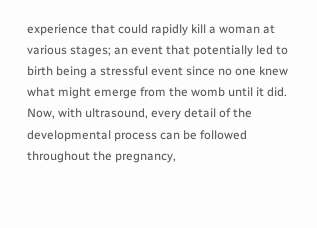experience that could rapidly kill a woman at various stages; an event that potentially led to birth being a stressful event since no one knew what might emerge from the womb until it did. Now, with ultrasound, every detail of the developmental process can be followed throughout the pregnancy,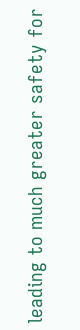leading to much greater safety for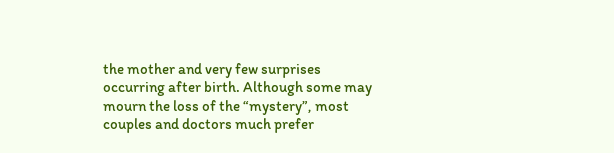the mother and very few surprises occurring after birth. Although some may mourn the loss of the “mystery”, most couples and doctors much prefer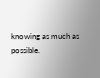knowing as much as possible.